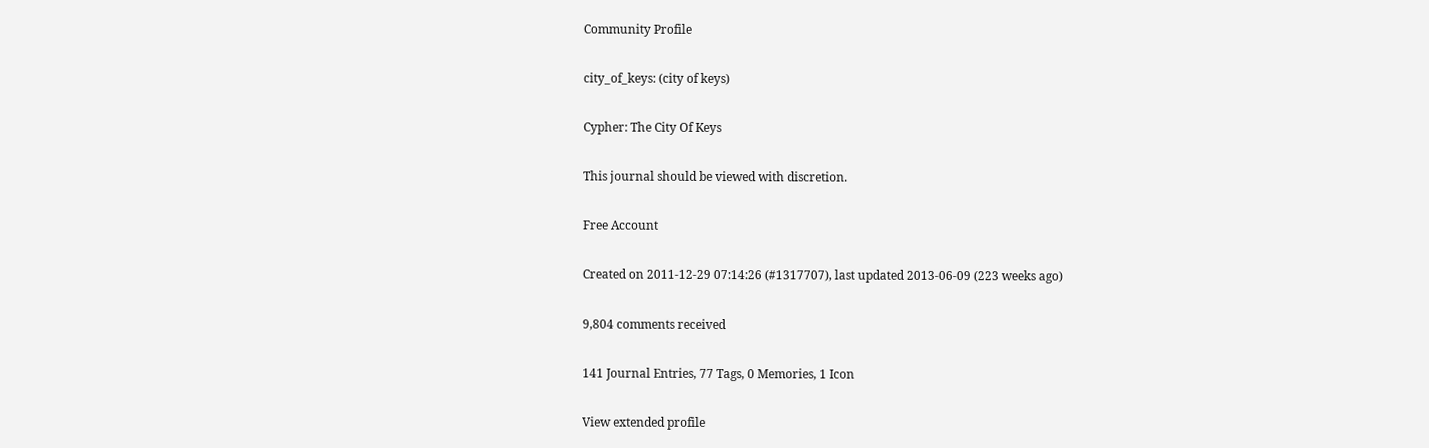Community Profile

city_of_keys: (city of keys)

Cypher: The City Of Keys

This journal should be viewed with discretion.

Free Account

Created on 2011-12-29 07:14:26 (#1317707), last updated 2013-06-09 (223 weeks ago)

9,804 comments received

141 Journal Entries, 77 Tags, 0 Memories, 1 Icon

View extended profile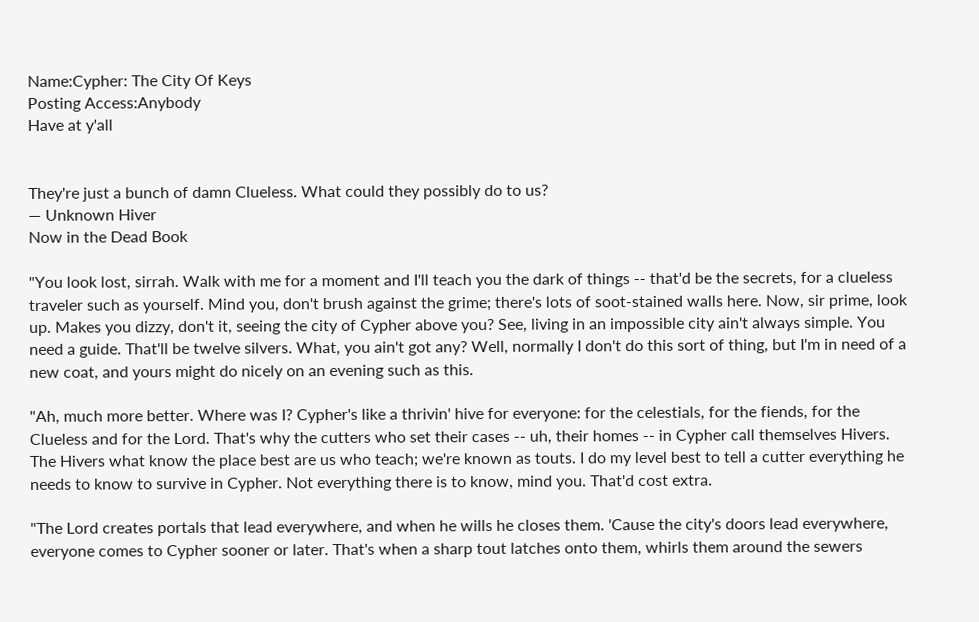Name:Cypher: The City Of Keys
Posting Access:Anybody
Have at y'all


They're just a bunch of damn Clueless. What could they possibly do to us?
— Unknown Hiver
Now in the Dead Book

"You look lost, sirrah. Walk with me for a moment and I'll teach you the dark of things -- that'd be the secrets, for a clueless traveler such as yourself. Mind you, don't brush against the grime; there's lots of soot-stained walls here. Now, sir prime, look up. Makes you dizzy, don't it, seeing the city of Cypher above you? See, living in an impossible city ain't always simple. You need a guide. That'll be twelve silvers. What, you ain't got any? Well, normally I don't do this sort of thing, but I'm in need of a new coat, and yours might do nicely on an evening such as this.

"Ah, much more better. Where was I? Cypher's like a thrivin' hive for everyone: for the celestials, for the fiends, for the Clueless and for the Lord. That's why the cutters who set their cases -- uh, their homes -- in Cypher call themselves Hivers. The Hivers what know the place best are us who teach; we're known as touts. I do my level best to tell a cutter everything he needs to know to survive in Cypher. Not everything there is to know, mind you. That'd cost extra.

"The Lord creates portals that lead everywhere, and when he wills he closes them. 'Cause the city's doors lead everywhere, everyone comes to Cypher sooner or later. That's when a sharp tout latches onto them, whirls them around the sewers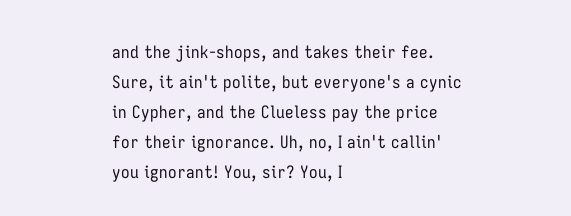and the jink-shops, and takes their fee. Sure, it ain't polite, but everyone's a cynic in Cypher, and the Clueless pay the price for their ignorance. Uh, no, I ain't callin' you ignorant! You, sir? You, I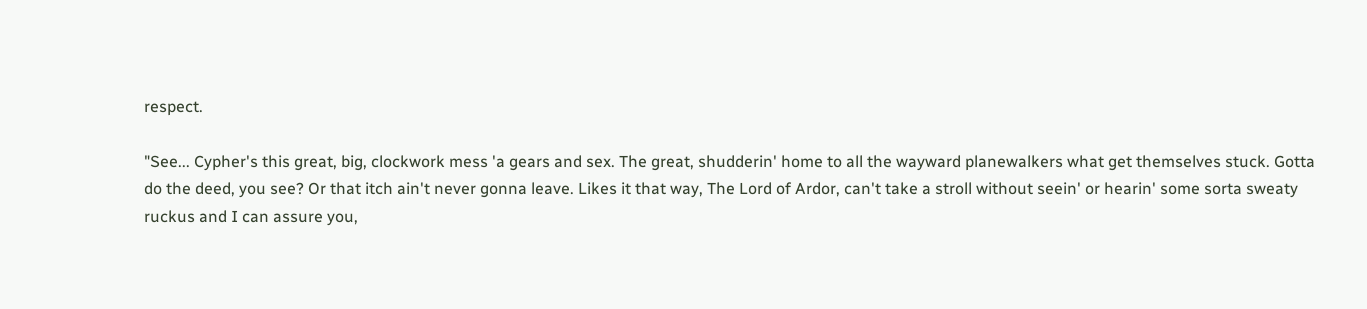respect.

"See... Cypher's this great, big, clockwork mess 'a gears and sex. The great, shudderin' home to all the wayward planewalkers what get themselves stuck. Gotta do the deed, you see? Or that itch ain't never gonna leave. Likes it that way, The Lord of Ardor, can't take a stroll without seein' or hearin' some sorta sweaty ruckus and I can assure you,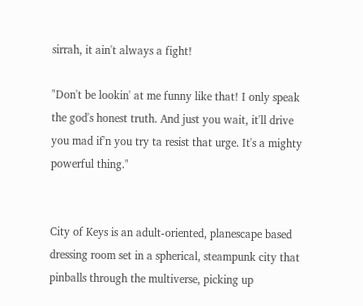sirrah, it ain't always a fight!

"Don't be lookin' at me funny like that! I only speak the god's honest truth. And just you wait, it'll drive you mad if'n you try ta resist that urge. It's a mighty powerful thing."


City of Keys is an adult-oriented, planescape based dressing room set in a spherical, steampunk city that pinballs through the multiverse, picking up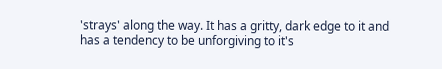'strays' along the way. It has a gritty, dark edge to it and has a tendency to be unforgiving to it's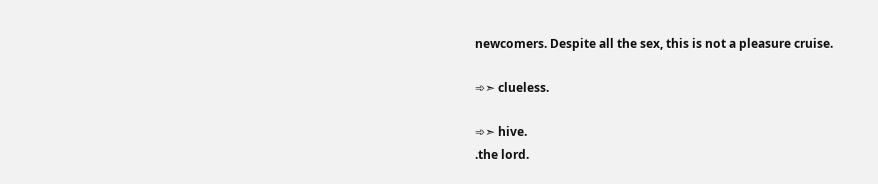newcomers. Despite all the sex, this is not a pleasure cruise.

➾➣ clueless.

➾➣ hive.
.the lord.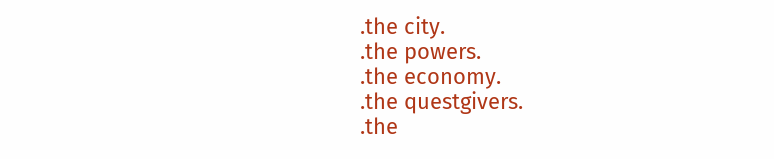.the city.
.the powers.
.the economy.
.the questgivers.
.the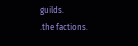guilds.
.the factions.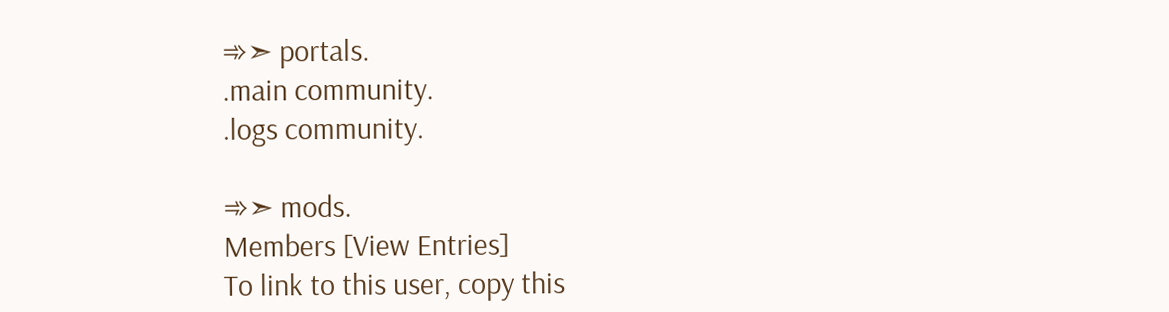➾➣ portals.
.main community.
.logs community.

➾➣ mods.
Members [View Entries]
To link to this user, copy this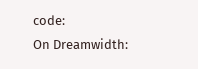code:
On Dreamwidth: